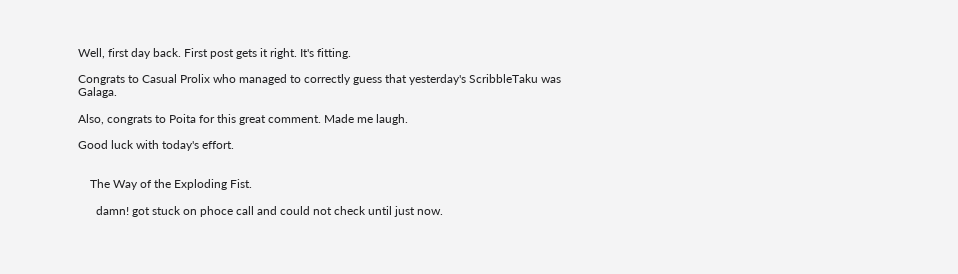Well, first day back. First post gets it right. It's fitting.

Congrats to Casual Prolix who managed to correctly guess that yesterday's ScribbleTaku was Galaga.

Also, congrats to Poita for this great comment. Made me laugh.

Good luck with today's effort.


    The Way of the Exploding Fist.

      damn! got stuck on phoce call and could not check until just now.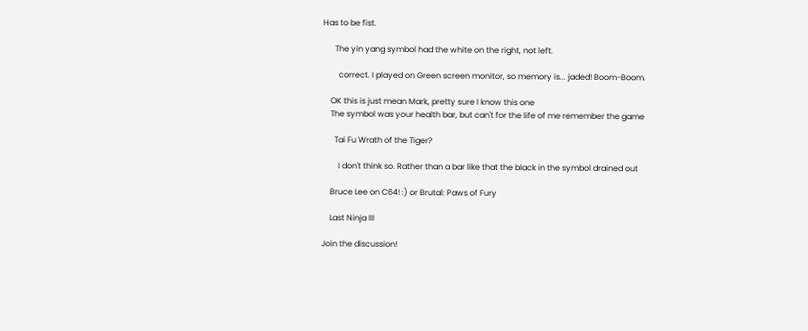Has to be fist.

      The yin yang symbol had the white on the right, not left.

        correct. I played on Green screen monitor, so memory is... jaded! Boom-Boom.

    OK this is just mean Mark, pretty sure I know this one
    The symbol was your health bar, but can't for the life of me remember the game

      Tai Fu Wrath of the Tiger?

        I don't think so. Rather than a bar like that the black in the symbol drained out

    Bruce Lee on C64! :) or Brutal: Paws of Fury

    Last Ninja III

Join the discussion!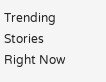Trending Stories Right Now